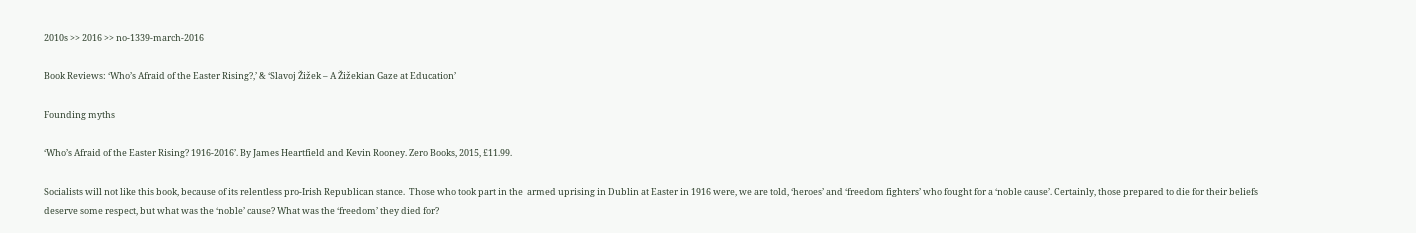2010s >> 2016 >> no-1339-march-2016

Book Reviews: ‘Who’s Afraid of the Easter Rising?,’ & ‘Slavoj Žižek – A Žižekian Gaze at Education’

Founding myths

‘Who’s Afraid of the Easter Rising? 1916-2016’. By James Heartfield and Kevin Rooney. Zero Books, 2015, £11.99.

Socialists will not like this book, because of its relentless pro-Irish Republican stance.  Those who took part in the  armed uprising in Dublin at Easter in 1916 were, we are told, ‘heroes’ and ‘freedom fighters’ who fought for a ‘noble cause’. Certainly, those prepared to die for their beliefs deserve some respect, but what was the ‘noble’ cause? What was the ‘freedom’ they died for?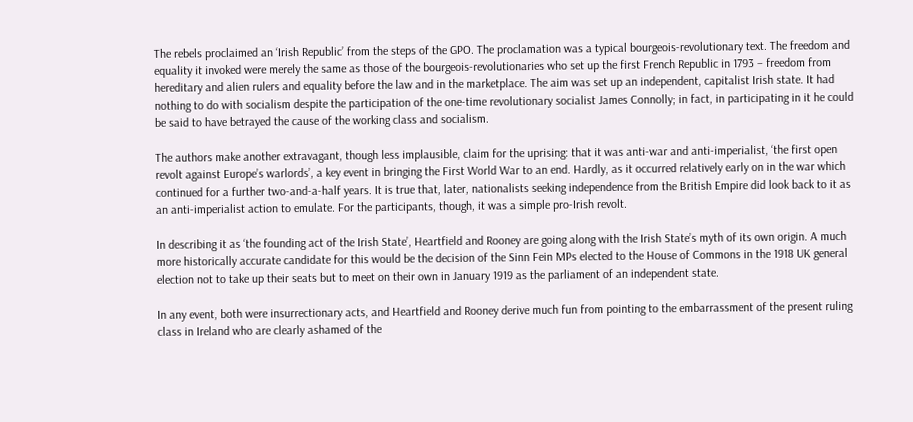The rebels proclaimed an ‘Irish Republic’ from the steps of the GPO. The proclamation was a typical bourgeois-revolutionary text. The freedom and equality it invoked were merely the same as those of the bourgeois-revolutionaries who set up the first French Republic in 1793 – freedom from hereditary and alien rulers and equality before the law and in the marketplace. The aim was set up an independent, capitalist Irish state. It had nothing to do with socialism despite the participation of the one-time revolutionary socialist James Connolly; in fact, in participating in it he could be said to have betrayed the cause of the working class and socialism.

The authors make another extravagant, though less implausible, claim for the uprising: that it was anti-war and anti-imperialist, ‘the first open revolt against Europe’s warlords’, a key event in bringing the First World War to an end. Hardly, as it occurred relatively early on in the war which continued for a further two-and-a-half years. It is true that, later, nationalists seeking independence from the British Empire did look back to it as an anti-imperialist action to emulate. For the participants, though, it was a simple pro-Irish revolt.

In describing it as ‘the founding act of the Irish State’, Heartfield and Rooney are going along with the Irish State’s myth of its own origin. A much more historically accurate candidate for this would be the decision of the Sinn Fein MPs elected to the House of Commons in the 1918 UK general election not to take up their seats but to meet on their own in January 1919 as the parliament of an independent state.

In any event, both were insurrectionary acts, and Heartfield and Rooney derive much fun from pointing to the embarrassment of the present ruling class in Ireland who are clearly ashamed of the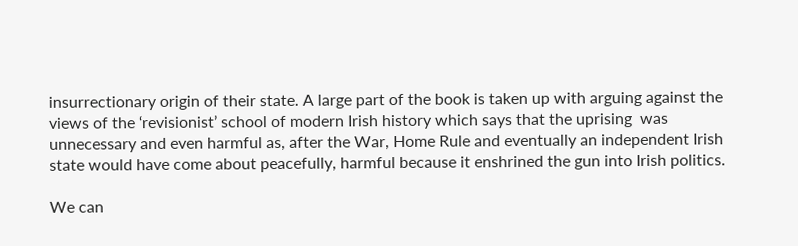insurrectionary origin of their state. A large part of the book is taken up with arguing against the views of the ‘revisionist’ school of modern Irish history which says that the uprising  was unnecessary and even harmful as, after the War, Home Rule and eventually an independent Irish state would have come about peacefully, harmful because it enshrined the gun into Irish politics.

We can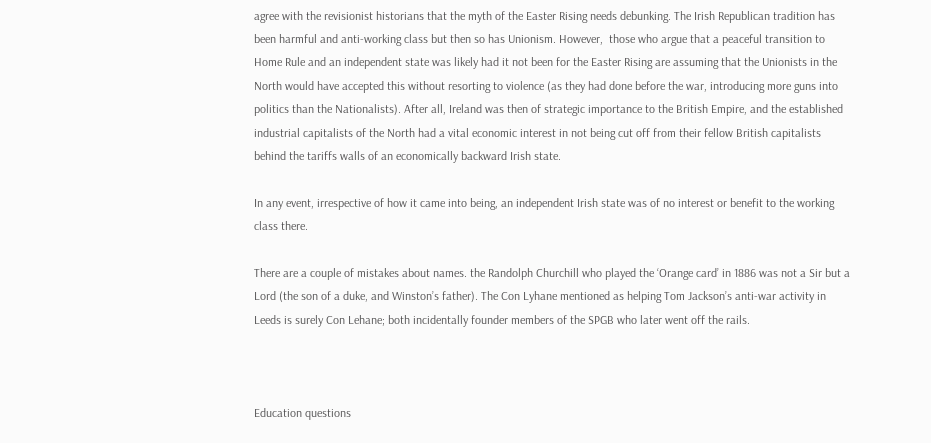agree with the revisionist historians that the myth of the Easter Rising needs debunking. The Irish Republican tradition has been harmful and anti-working class but then so has Unionism. However,  those who argue that a peaceful transition to Home Rule and an independent state was likely had it not been for the Easter Rising are assuming that the Unionists in the North would have accepted this without resorting to violence (as they had done before the war, introducing more guns into politics than the Nationalists). After all, Ireland was then of strategic importance to the British Empire, and the established industrial capitalists of the North had a vital economic interest in not being cut off from their fellow British capitalists behind the tariffs walls of an economically backward Irish state.

In any event, irrespective of how it came into being, an independent Irish state was of no interest or benefit to the working class there.

There are a couple of mistakes about names. the Randolph Churchill who played the ‘Orange card’ in 1886 was not a Sir but a Lord (the son of a duke, and Winston’s father). The Con Lyhane mentioned as helping Tom Jackson’s anti-war activity in Leeds is surely Con Lehane; both incidentally founder members of the SPGB who later went off the rails.



Education questions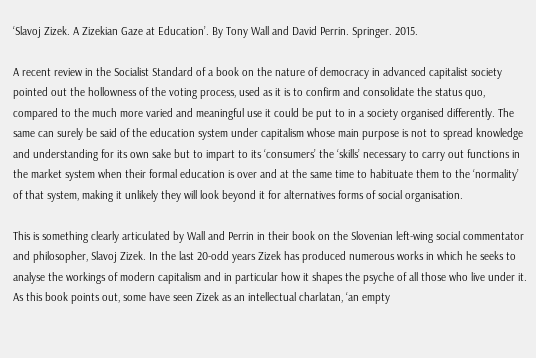‘Slavoj Zizek. A Zizekian Gaze at Education’. By Tony Wall and David Perrin. Springer. 2015.

A recent review in the Socialist Standard of a book on the nature of democracy in advanced capitalist society pointed out the hollowness of the voting process, used as it is to confirm and consolidate the status quo, compared to the much more varied and meaningful use it could be put to in a society organised differently. The same can surely be said of the education system under capitalism whose main purpose is not to spread knowledge and understanding for its own sake but to impart to its ‘consumers’ the ‘skills’ necessary to carry out functions in the market system when their formal education is over and at the same time to habituate them to the ‘normality’ of that system, making it unlikely they will look beyond it for alternatives forms of social organisation.

This is something clearly articulated by Wall and Perrin in their book on the Slovenian left-wing social commentator and philosopher, Slavoj Zizek. In the last 20-odd years Zizek has produced numerous works in which he seeks to analyse the workings of modern capitalism and in particular how it shapes the psyche of all those who live under it. As this book points out, some have seen Zizek as an intellectual charlatan, ‘an empty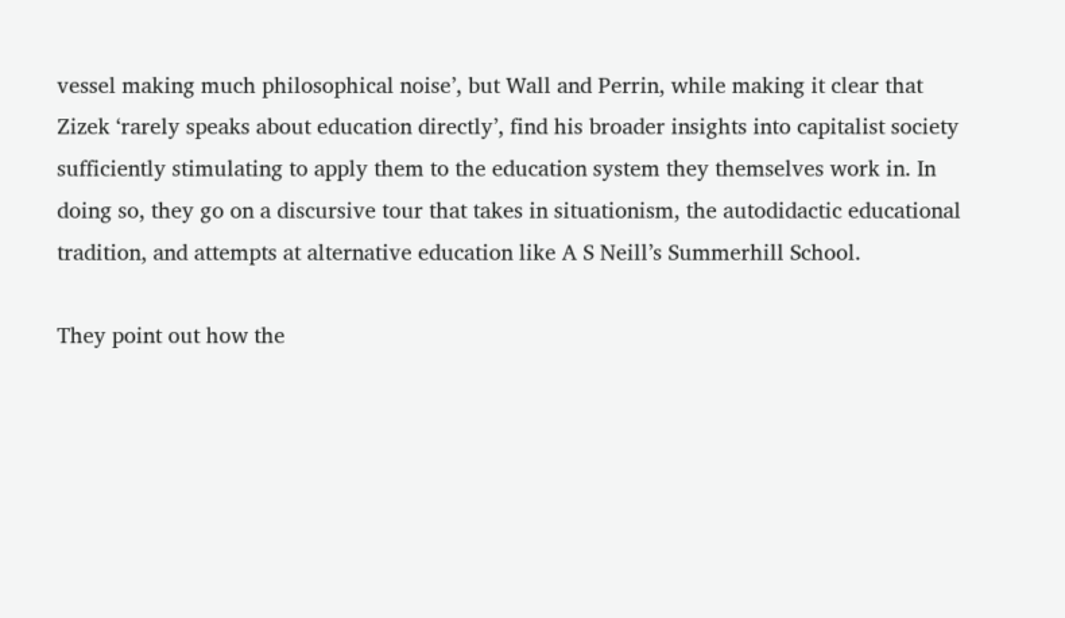vessel making much philosophical noise’, but Wall and Perrin, while making it clear that Zizek ‘rarely speaks about education directly’, find his broader insights into capitalist society sufficiently stimulating to apply them to the education system they themselves work in. In doing so, they go on a discursive tour that takes in situationism, the autodidactic educational tradition, and attempts at alternative education like A S Neill’s Summerhill School.

They point out how the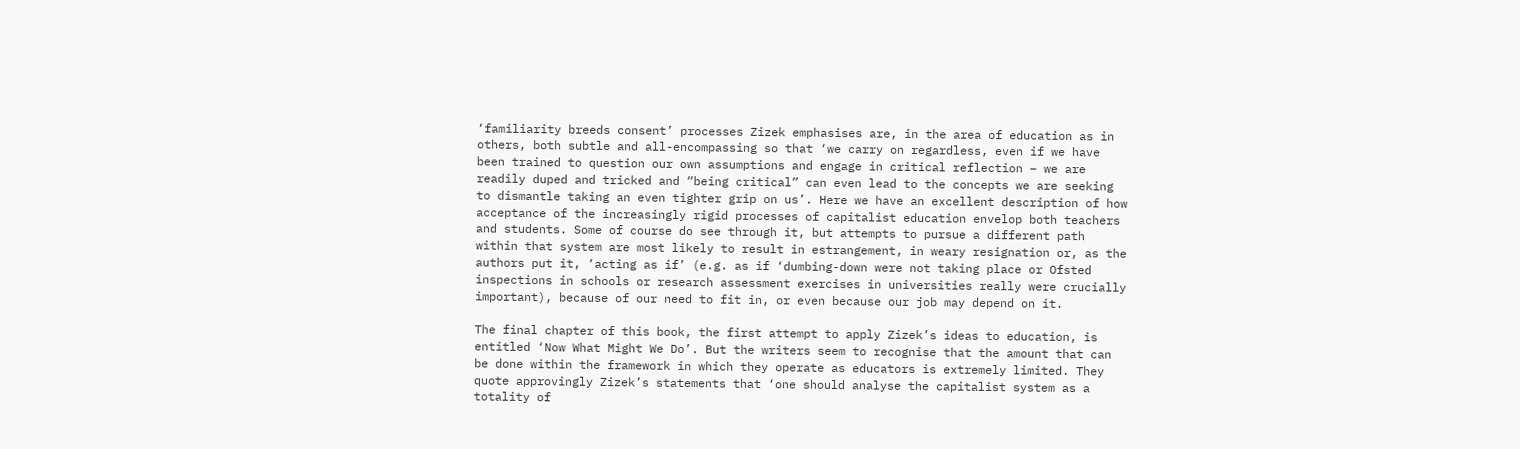‘familiarity breeds consent’ processes Zizek emphasises are, in the area of education as in others, both subtle and all-encompassing so that ‘we carry on regardless, even if we have been trained to question our own assumptions and engage in critical reflection – we are readily duped and tricked and “being critical” can even lead to the concepts we are seeking to dismantle taking an even tighter grip on us’. Here we have an excellent description of how acceptance of the increasingly rigid processes of capitalist education envelop both teachers and students. Some of course do see through it, but attempts to pursue a different path within that system are most likely to result in estrangement, in weary resignation or, as the authors put it, ‘acting as if’ (e.g. as if ‘dumbing-down were not taking place or Ofsted inspections in schools or research assessment exercises in universities really were crucially important), because of our need to fit in, or even because our job may depend on it.

The final chapter of this book, the first attempt to apply Zizek’s ideas to education, is entitled ‘Now What Might We Do’. But the writers seem to recognise that the amount that can be done within the framework in which they operate as educators is extremely limited. They quote approvingly Zizek’s statements that ‘one should analyse the capitalist system as a totality of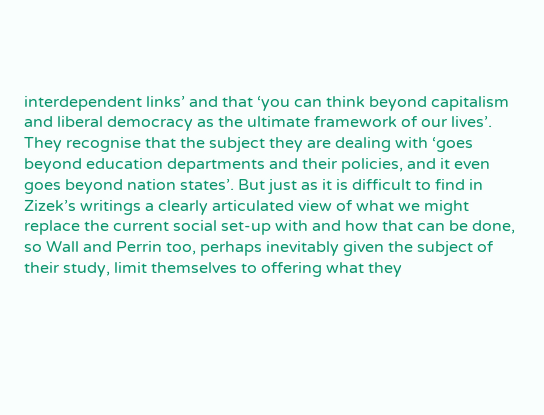interdependent links’ and that ‘you can think beyond capitalism and liberal democracy as the ultimate framework of our lives’. They recognise that the subject they are dealing with ‘goes beyond education departments and their policies, and it even goes beyond nation states’. But just as it is difficult to find in Zizek’s writings a clearly articulated view of what we might replace the current social set-up with and how that can be done, so Wall and Perrin too, perhaps inevitably given the subject of their study, limit themselves to offering what they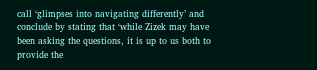call ‘glimpses into navigating differently’ and conclude by stating that ‘while Zizek may have been asking the questions, it is up to us both to provide the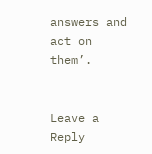answers and act on them’.


Leave a Reply